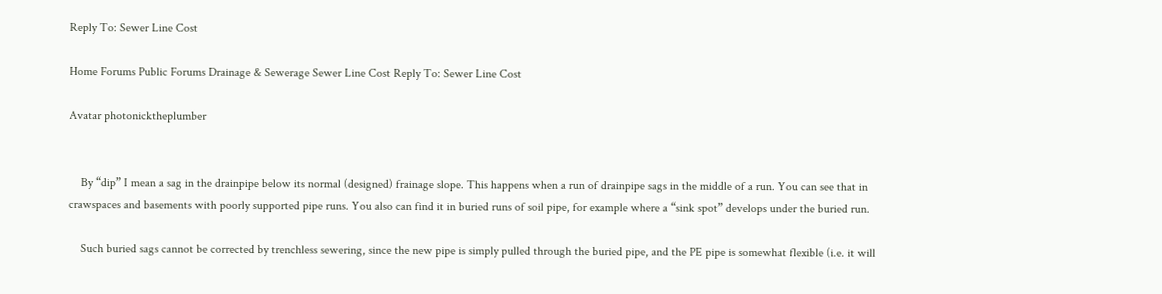Reply To: Sewer Line Cost

Home Forums Public Forums Drainage & Sewerage Sewer Line Cost Reply To: Sewer Line Cost

Avatar photonicktheplumber


    By “dip” I mean a sag in the drainpipe below its normal (designed) frainage slope. This happens when a run of drainpipe sags in the middle of a run. You can see that in crawspaces and basements with poorly supported pipe runs. You also can find it in buried runs of soil pipe, for example where a “sink spot” develops under the buried run.

    Such buried sags cannot be corrected by trenchless sewering, since the new pipe is simply pulled through the buried pipe, and the PE pipe is somewhat flexible (i.e. it will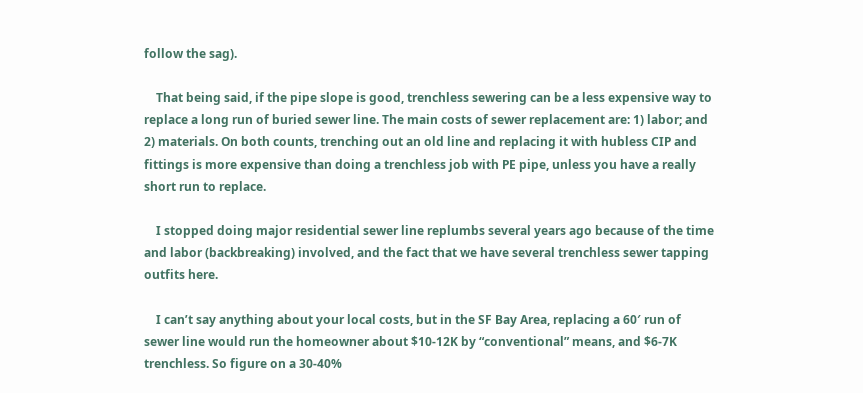follow the sag).

    That being said, if the pipe slope is good, trenchless sewering can be a less expensive way to replace a long run of buried sewer line. The main costs of sewer replacement are: 1) labor; and 2) materials. On both counts, trenching out an old line and replacing it with hubless CIP and fittings is more expensive than doing a trenchless job with PE pipe, unless you have a really short run to replace.

    I stopped doing major residential sewer line replumbs several years ago because of the time and labor (backbreaking) involved, and the fact that we have several trenchless sewer tapping outfits here.

    I can’t say anything about your local costs, but in the SF Bay Area, replacing a 60′ run of sewer line would run the homeowner about $10-12K by “conventional” means, and $6-7K trenchless. So figure on a 30-40%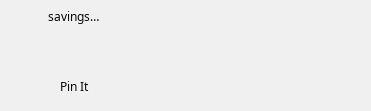savings…


    Pin It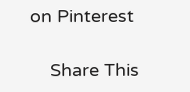on Pinterest

    Share This